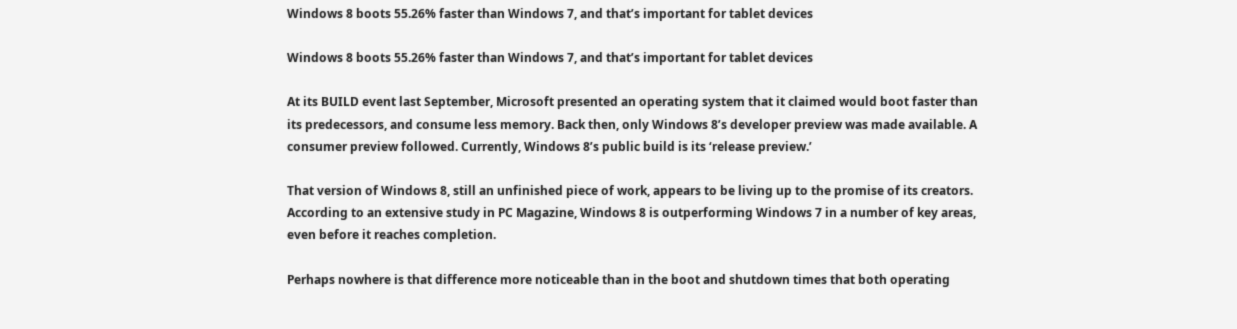Windows 8 boots 55.26% faster than Windows 7, and that’s important for tablet devices

Windows 8 boots 55.26% faster than Windows 7, and that’s important for tablet devices

At its BUILD event last September, Microsoft presented an operating system that it claimed would boot faster than its predecessors, and consume less memory. Back then, only Windows 8’s developer preview was made available. A consumer preview followed. Currently, Windows 8’s public build is its ‘release preview.’

That version of Windows 8, still an unfinished piece of work, appears to be living up to the promise of its creators. According to an extensive study in PC Magazine, Windows 8 is outperforming Windows 7 in a number of key areas, even before it reaches completion.

Perhaps nowhere is that difference more noticeable than in the boot and shutdown times that both operating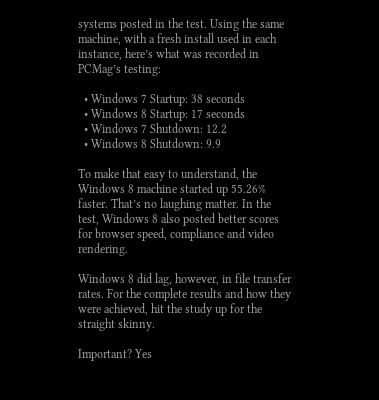systems posted in the test. Using the same machine, with a fresh install used in each instance, here’s what was recorded in PCMag’s testing:

  • Windows 7 Startup: 38 seconds
  • Windows 8 Startup: 17 seconds
  • Windows 7 Shutdown: 12.2
  • Windows 8 Shutdown: 9.9

To make that easy to understand, the Windows 8 machine started up 55.26% faster. That’s no laughing matter. In the test, Windows 8 also posted better scores for browser speed, compliance and video rendering.

Windows 8 did lag, however, in file transfer rates. For the complete results and how they were achieved, hit the study up for the straight skinny.

Important? Yes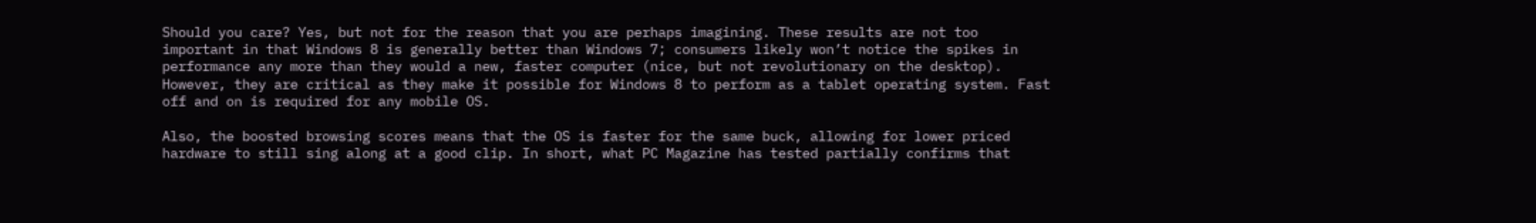Should you care? Yes, but not for the reason that you are perhaps imagining. These results are not too important in that Windows 8 is generally better than Windows 7; consumers likely won’t notice the spikes in performance any more than they would a new, faster computer (nice, but not revolutionary on the desktop). However, they are critical as they make it possible for Windows 8 to perform as a tablet operating system. Fast off and on is required for any mobile OS.

Also, the boosted browsing scores means that the OS is faster for the same buck, allowing for lower priced hardware to still sing along at a good clip. In short, what PC Magazine has tested partially confirms that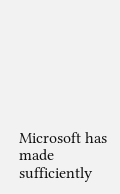Microsoft has made sufficiently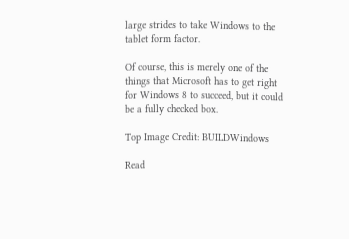large strides to take Windows to the tablet form factor.

Of course, this is merely one of the things that Microsoft has to get right for Windows 8 to succeed, but it could be a fully checked box.

Top Image Credit: BUILDWindows

Read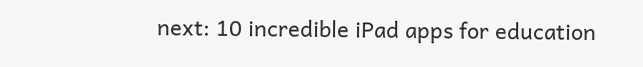next: 10 incredible iPad apps for education